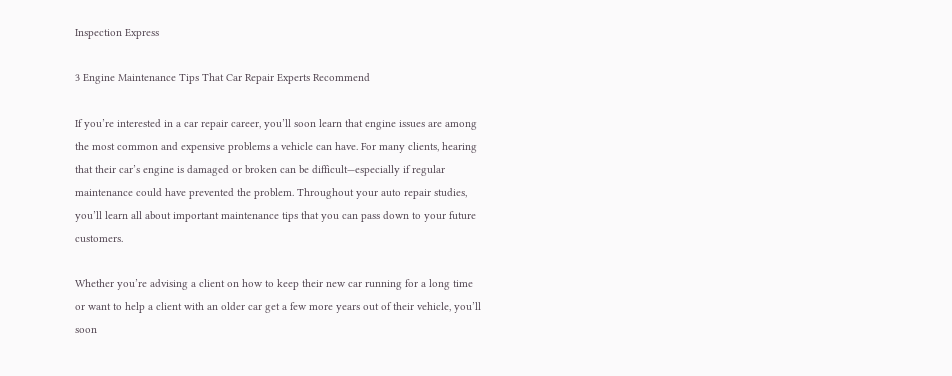Inspection Express

3 Engine Maintenance Tips That Car Repair Experts Recommend

If you’re interested in a car repair career, you’ll soon learn that engine issues are among the most common and expensive problems a vehicle can have. For many clients, hearing that their car’s engine is damaged or broken can be difficult—especially if regular maintenance could have prevented the problem. Throughout your auto repair studies, you’ll learn all about important maintenance tips that you can pass down to your future customers.

Whether you’re advising a client on how to keep their new car running for a long time or want to help a client with an older car get a few more years out of their vehicle, you’ll soon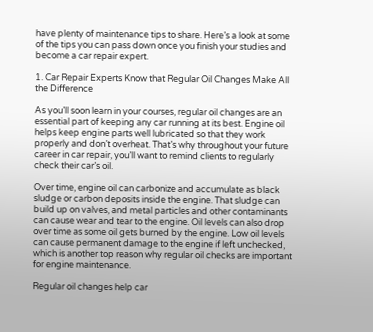have plenty of maintenance tips to share. Here’s a look at some of the tips you can pass down once you finish your studies and become a car repair expert.

1. Car Repair Experts Know that Regular Oil Changes Make All the Difference

As you’ll soon learn in your courses, regular oil changes are an essential part of keeping any car running at its best. Engine oil helps keep engine parts well lubricated so that they work properly and don’t overheat. That’s why throughout your future career in car repair, you’ll want to remind clients to regularly check their car’s oil.

Over time, engine oil can carbonize and accumulate as black sludge or carbon deposits inside the engine. That sludge can build up on valves, and metal particles and other contaminants can cause wear and tear to the engine. Oil levels can also drop over time as some oil gets burned by the engine. Low oil levels can cause permanent damage to the engine if left unchecked, which is another top reason why regular oil checks are important for engine maintenance.

Regular oil changes help car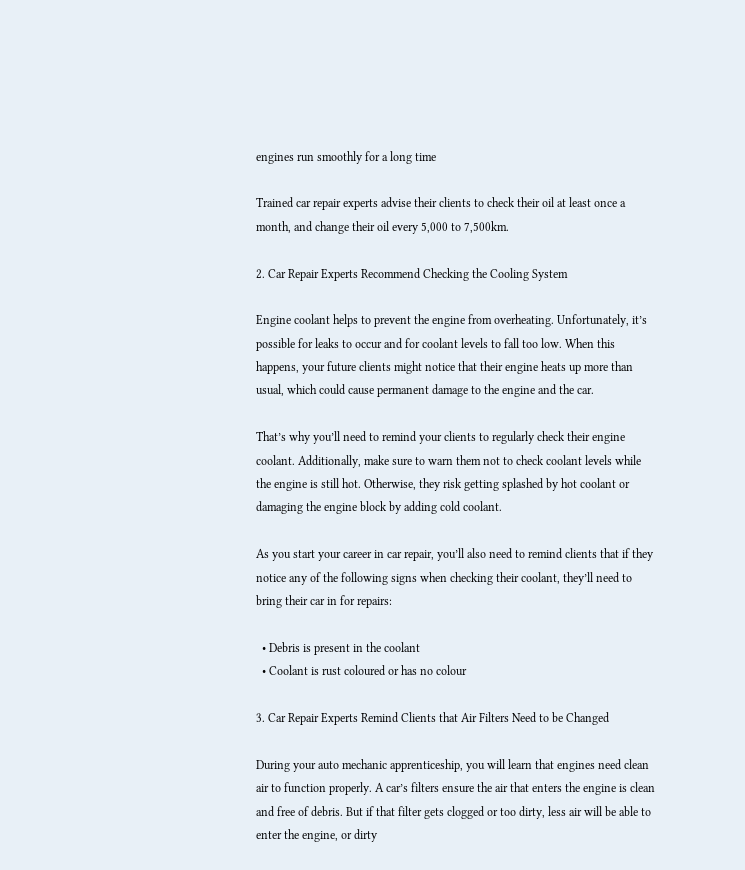engines run smoothly for a long time

Trained car repair experts advise their clients to check their oil at least once a month, and change their oil every 5,000 to 7,500km.

2. Car Repair Experts Recommend Checking the Cooling System

Engine coolant helps to prevent the engine from overheating. Unfortunately, it’s possible for leaks to occur and for coolant levels to fall too low. When this happens, your future clients might notice that their engine heats up more than usual, which could cause permanent damage to the engine and the car.

That’s why you’ll need to remind your clients to regularly check their engine coolant. Additionally, make sure to warn them not to check coolant levels while the engine is still hot. Otherwise, they risk getting splashed by hot coolant or damaging the engine block by adding cold coolant.

As you start your career in car repair, you’ll also need to remind clients that if they notice any of the following signs when checking their coolant, they’ll need to bring their car in for repairs:

  • Debris is present in the coolant
  • Coolant is rust coloured or has no colour

3. Car Repair Experts Remind Clients that Air Filters Need to be Changed

During your auto mechanic apprenticeship, you will learn that engines need clean air to function properly. A car’s filters ensure the air that enters the engine is clean and free of debris. But if that filter gets clogged or too dirty, less air will be able to enter the engine, or dirty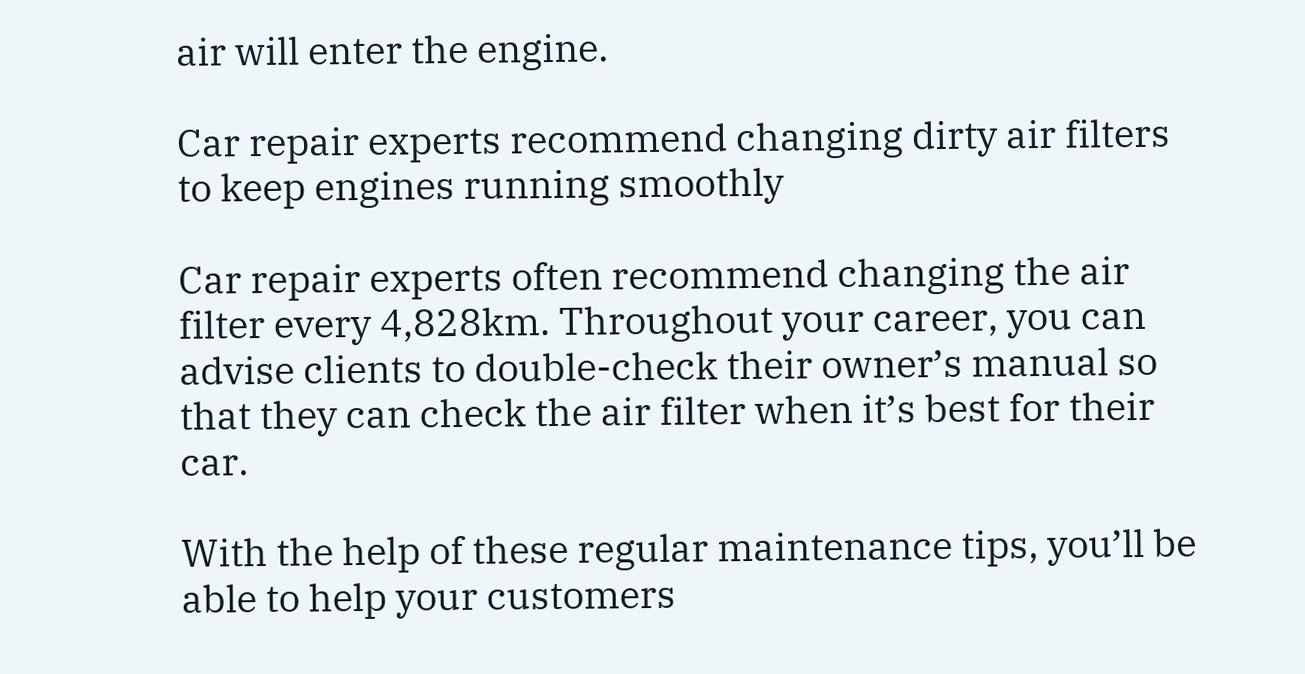air will enter the engine.

Car repair experts recommend changing dirty air filters to keep engines running smoothly

Car repair experts often recommend changing the air filter every 4,828km. Throughout your career, you can advise clients to double-check their owner’s manual so that they can check the air filter when it’s best for their car.

With the help of these regular maintenance tips, you’ll be able to help your customers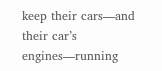keep their cars—and their car’s engines—running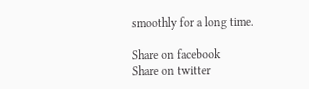smoothly for a long time.

Share on facebook
Share on twitter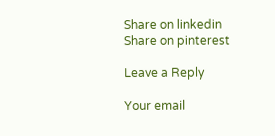Share on linkedin
Share on pinterest

Leave a Reply

Your email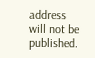address will not be published.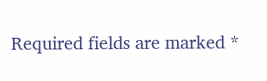Required fields are marked *